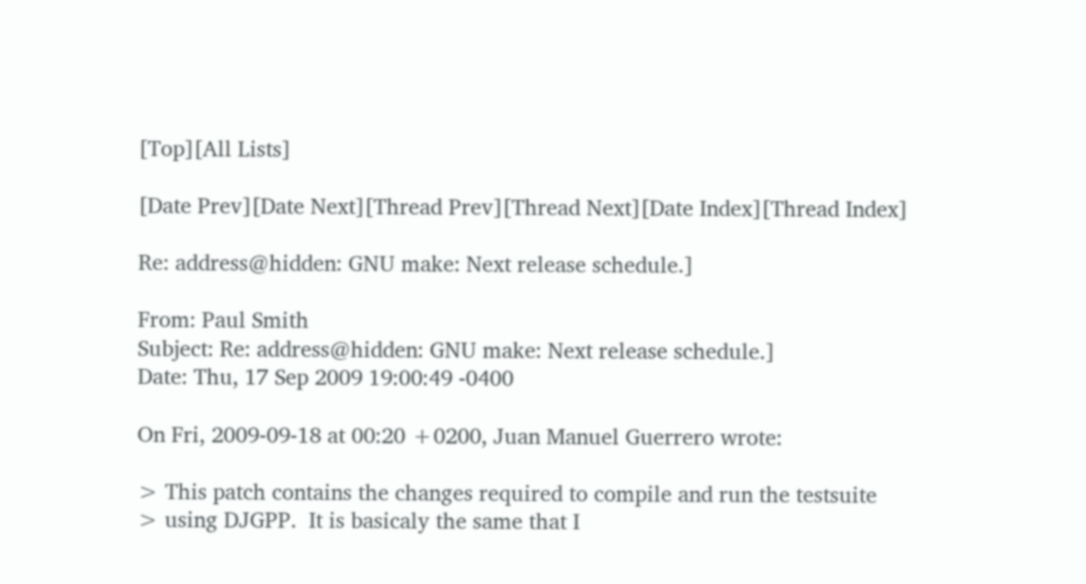[Top][All Lists]

[Date Prev][Date Next][Thread Prev][Thread Next][Date Index][Thread Index]

Re: address@hidden: GNU make: Next release schedule.]

From: Paul Smith
Subject: Re: address@hidden: GNU make: Next release schedule.]
Date: Thu, 17 Sep 2009 19:00:49 -0400

On Fri, 2009-09-18 at 00:20 +0200, Juan Manuel Guerrero wrote:

> This patch contains the changes required to compile and run the testsuite
> using DJGPP.  It is basicaly the same that I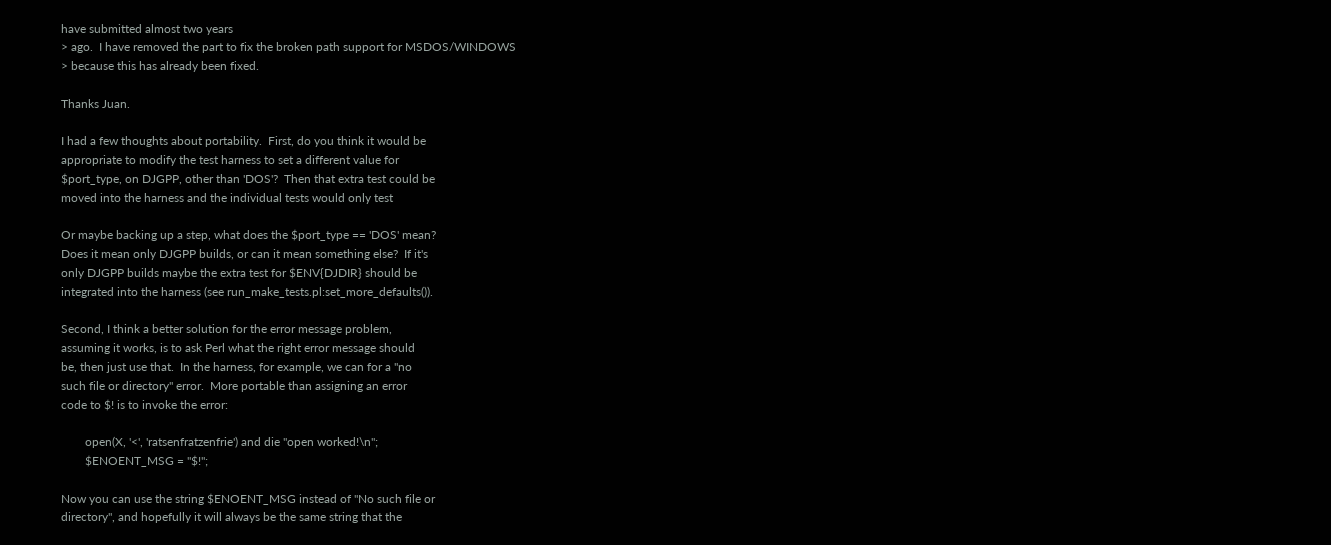have submitted almost two years
> ago.  I have removed the part to fix the broken path support for MSDOS/WINDOWS
> because this has already been fixed.

Thanks Juan.

I had a few thoughts about portability.  First, do you think it would be
appropriate to modify the test harness to set a different value for
$port_type, on DJGPP, other than 'DOS'?  Then that extra test could be
moved into the harness and the individual tests would only test

Or maybe backing up a step, what does the $port_type == 'DOS' mean?
Does it mean only DJGPP builds, or can it mean something else?  If it's
only DJGPP builds maybe the extra test for $ENV{DJDIR} should be
integrated into the harness (see run_make_tests.pl:set_more_defaults()).

Second, I think a better solution for the error message problem,
assuming it works, is to ask Perl what the right error message should
be, then just use that.  In the harness, for example, we can for a "no
such file or directory" error.  More portable than assigning an error
code to $! is to invoke the error:

        open(X, '<', 'ratsenfratzenfrie') and die "open worked!\n";
        $ENOENT_MSG = "$!";

Now you can use the string $ENOENT_MSG instead of "No such file or
directory", and hopefully it will always be the same string that the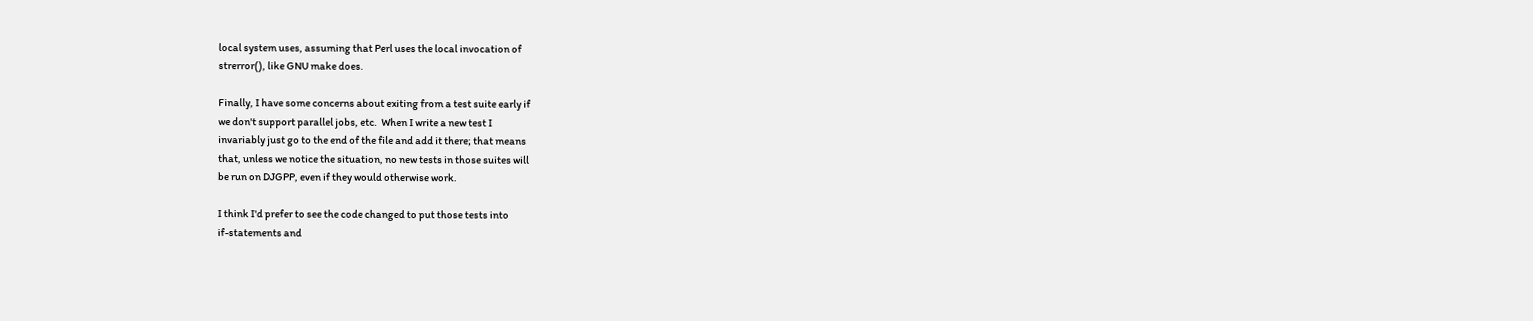local system uses, assuming that Perl uses the local invocation of
strerror(), like GNU make does.

Finally, I have some concerns about exiting from a test suite early if
we don't support parallel jobs, etc.  When I write a new test I
invariably just go to the end of the file and add it there; that means
that, unless we notice the situation, no new tests in those suites will
be run on DJGPP, even if they would otherwise work.

I think I'd prefer to see the code changed to put those tests into
if-statements and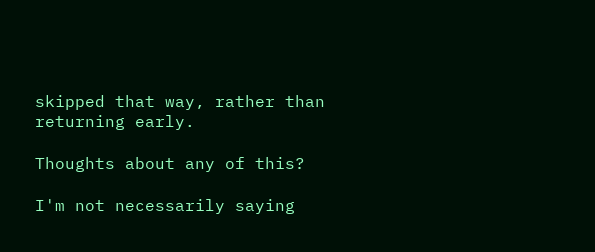skipped that way, rather than returning early.

Thoughts about any of this?

I'm not necessarily saying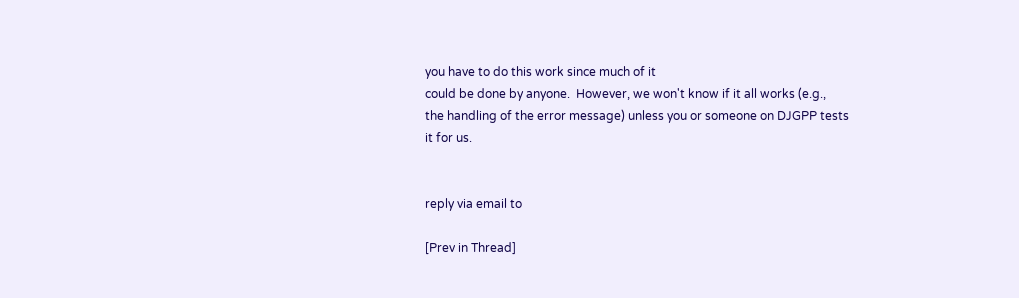you have to do this work since much of it
could be done by anyone.  However, we won't know if it all works (e.g.,
the handling of the error message) unless you or someone on DJGPP tests
it for us.


reply via email to

[Prev in Thread]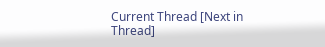Current Thread [Next in Thread]